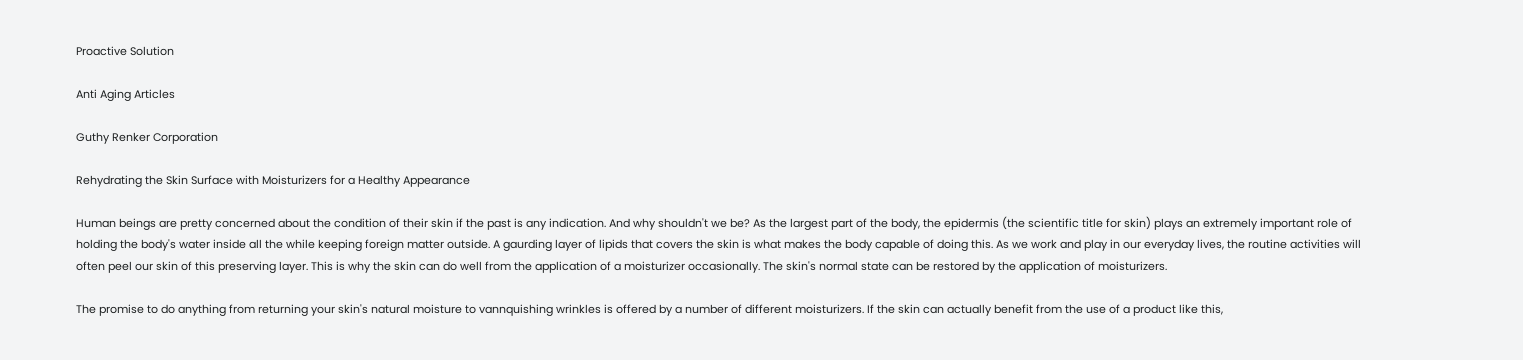Proactive Solution

Anti Aging Articles

Guthy Renker Corporation

Rehydrating the Skin Surface with Moisturizers for a Healthy Appearance

Human beings are pretty concerned about the condition of their skin if the past is any indication. And why shouldn't we be? As the largest part of the body, the epidermis (the scientific title for skin) plays an extremely important role of holding the body's water inside all the while keeping foreign matter outside. A gaurding layer of lipids that covers the skin is what makes the body capable of doing this. As we work and play in our everyday lives, the routine activities will often peel our skin of this preserving layer. This is why the skin can do well from the application of a moisturizer occasionally. The skin's normal state can be restored by the application of moisturizers.

The promise to do anything from returning your skin's natural moisture to vannquishing wrinkles is offered by a number of different moisturizers. If the skin can actually benefit from the use of a product like this,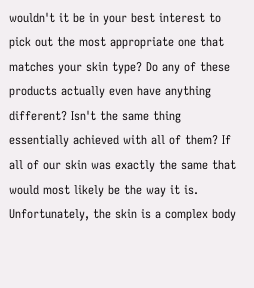wouldn't it be in your best interest to pick out the most appropriate one that matches your skin type? Do any of these products actually even have anything different? Isn't the same thing essentially achieved with all of them? If all of our skin was exactly the same that would most likely be the way it is. Unfortunately, the skin is a complex body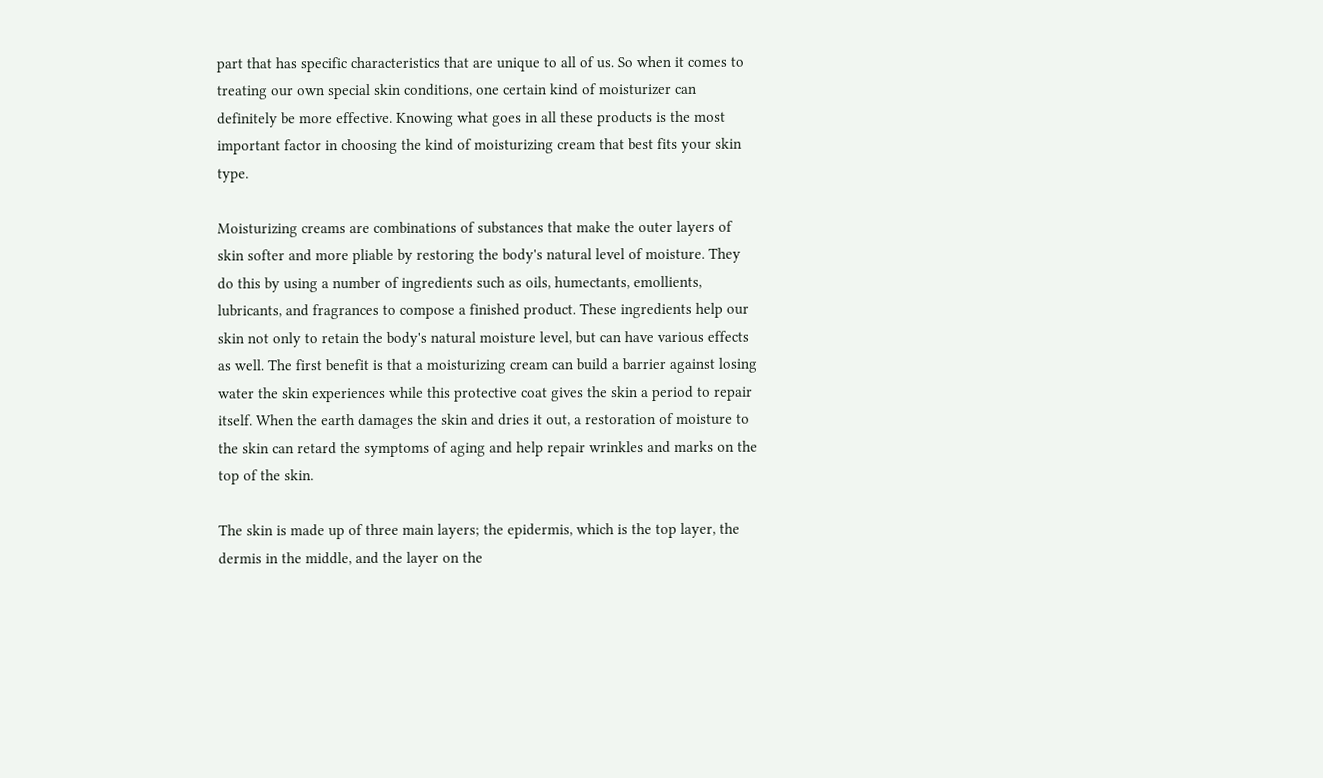part that has specific characteristics that are unique to all of us. So when it comes to treating our own special skin conditions, one certain kind of moisturizer can definitely be more effective. Knowing what goes in all these products is the most important factor in choosing the kind of moisturizing cream that best fits your skin type.

Moisturizing creams are combinations of substances that make the outer layers of skin softer and more pliable by restoring the body's natural level of moisture. They do this by using a number of ingredients such as oils, humectants, emollients, lubricants, and fragrances to compose a finished product. These ingredients help our skin not only to retain the body's natural moisture level, but can have various effects as well. The first benefit is that a moisturizing cream can build a barrier against losing water the skin experiences while this protective coat gives the skin a period to repair itself. When the earth damages the skin and dries it out, a restoration of moisture to the skin can retard the symptoms of aging and help repair wrinkles and marks on the top of the skin.

The skin is made up of three main layers; the epidermis, which is the top layer, the dermis in the middle, and the layer on the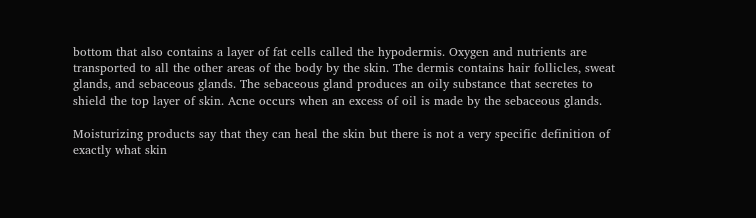bottom that also contains a layer of fat cells called the hypodermis. Oxygen and nutrients are transported to all the other areas of the body by the skin. The dermis contains hair follicles, sweat glands, and sebaceous glands. The sebaceous gland produces an oily substance that secretes to shield the top layer of skin. Acne occurs when an excess of oil is made by the sebaceous glands.

Moisturizing products say that they can heal the skin but there is not a very specific definition of exactly what skin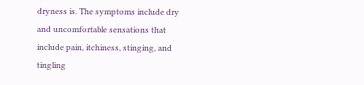dryness is. The symptoms include dry and uncomfortable sensations that include pain, itchiness, stinging, and tingling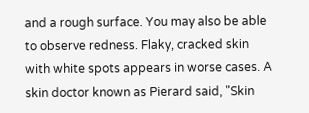and a rough surface. You may also be able to observe redness. Flaky, cracked skin with white spots appears in worse cases. A skin doctor known as Pierard said, "Skin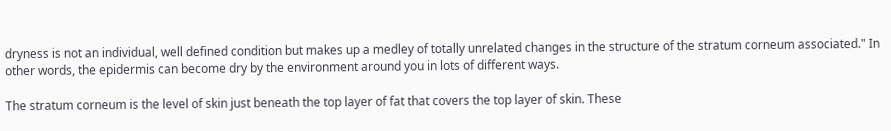dryness is not an individual, well defined condition but makes up a medley of totally unrelated changes in the structure of the stratum corneum associated." In other words, the epidermis can become dry by the environment around you in lots of different ways.

The stratum corneum is the level of skin just beneath the top layer of fat that covers the top layer of skin. These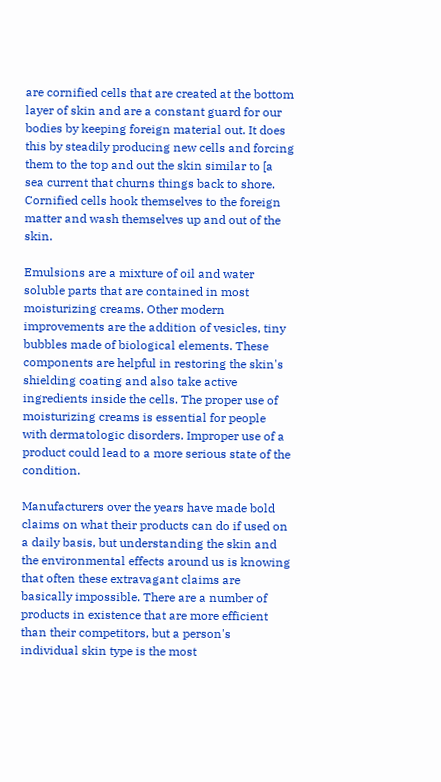are cornified cells that are created at the bottom layer of skin and are a constant guard for our bodies by keeping foreign material out. It does this by steadily producing new cells and forcing them to the top and out the skin similar to [a sea current that churns things back to shore. Cornified cells hook themselves to the foreign matter and wash themselves up and out of the skin.

Emulsions are a mixture of oil and water soluble parts that are contained in most moisturizing creams. Other modern improvements are the addition of vesicles, tiny bubbles made of biological elements. These components are helpful in restoring the skin's shielding coating and also take active ingredients inside the cells. The proper use of moisturizing creams is essential for people with dermatologic disorders. Improper use of a product could lead to a more serious state of the condition.

Manufacturers over the years have made bold claims on what their products can do if used on a daily basis, but understanding the skin and the environmental effects around us is knowing that often these extravagant claims are basically impossible. There are a number of products in existence that are more efficient than their competitors, but a person's individual skin type is the most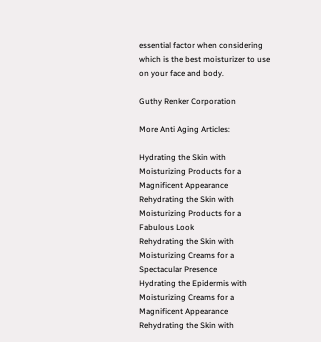essential factor when considering which is the best moisturizer to use on your face and body.

Guthy Renker Corporation

More Anti Aging Articles:

Hydrating the Skin with Moisturizing Products for a Magnificent Appearance
Rehydrating the Skin with Moisturizing Products for a Fabulous Look
Rehydrating the Skin with Moisturizing Creams for a Spectacular Presence
Hydrating the Epidermis with Moisturizing Creams for a Magnificent Appearance
Rehydrating the Skin with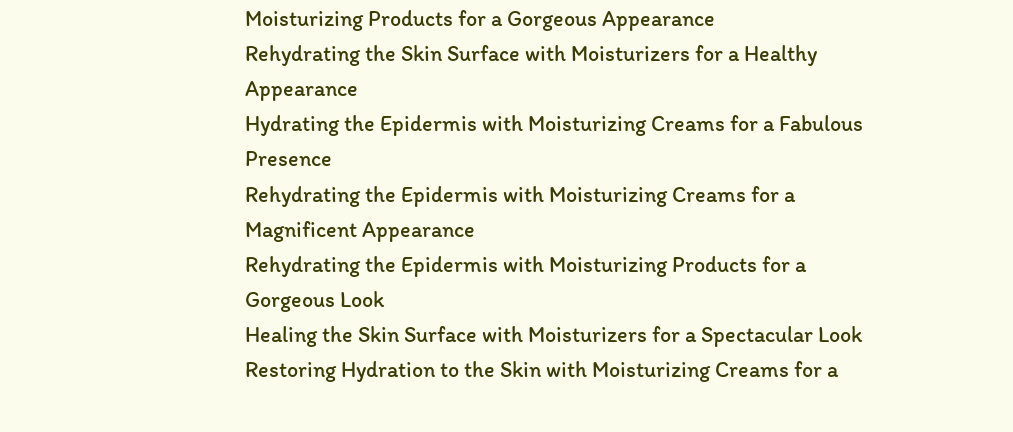Moisturizing Products for a Gorgeous Appearance
Rehydrating the Skin Surface with Moisturizers for a Healthy Appearance
Hydrating the Epidermis with Moisturizing Creams for a Fabulous Presence
Rehydrating the Epidermis with Moisturizing Creams for a Magnificent Appearance
Rehydrating the Epidermis with Moisturizing Products for a Gorgeous Look
Healing the Skin Surface with Moisturizers for a Spectacular Look
Restoring Hydration to the Skin with Moisturizing Creams for a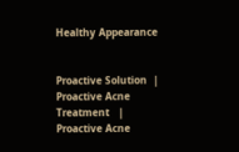Healthy Appearance


Proactive Solution  |  Proactive Acne Treatment   |  Proactive Acne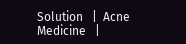Solution   |  Acne Medicine   |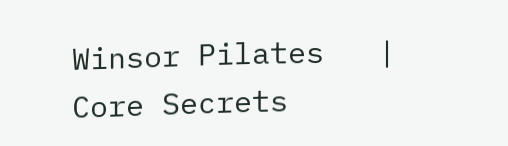Winsor Pilates   |  Core Secrets